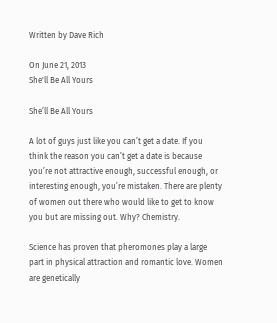Written by Dave Rich

On June 21, 2013
She'll Be All Yours

She’ll Be All Yours

A lot of guys just like you can’t get a date. If you think the reason you can’t get a date is because you’re not attractive enough, successful enough, or interesting enough, you’re mistaken. There are plenty of women out there who would like to get to know you but are missing out. Why? Chemistry.

Science has proven that pheromones play a large part in physical attraction and romantic love. Women are genetically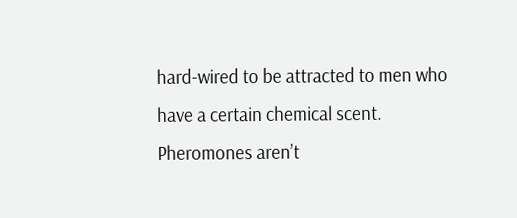hard-wired to be attracted to men who have a certain chemical scent. Pheromones aren’t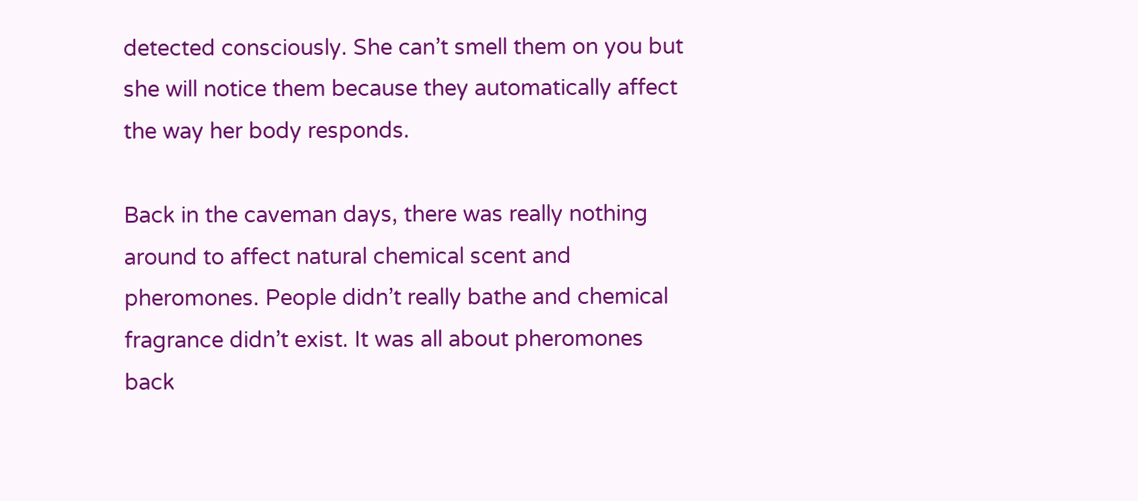detected consciously. She can’t smell them on you but she will notice them because they automatically affect the way her body responds.

Back in the caveman days, there was really nothing around to affect natural chemical scent and pheromones. People didn’t really bathe and chemical fragrance didn’t exist. It was all about pheromones back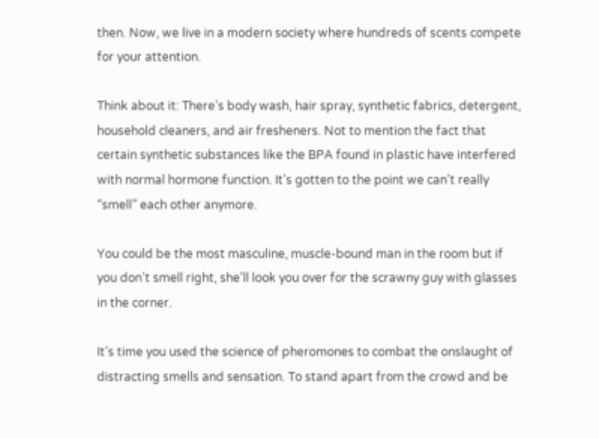then. Now, we live in a modern society where hundreds of scents compete for your attention.

Think about it: There’s body wash, hair spray, synthetic fabrics, detergent, household cleaners, and air fresheners. Not to mention the fact that certain synthetic substances like the BPA found in plastic have interfered with normal hormone function. It’s gotten to the point we can’t really “smell” each other anymore.

You could be the most masculine, muscle-bound man in the room but if you don’t smell right, she’ll look you over for the scrawny guy with glasses in the corner.

It’s time you used the science of pheromones to combat the onslaught of distracting smells and sensation. To stand apart from the crowd and be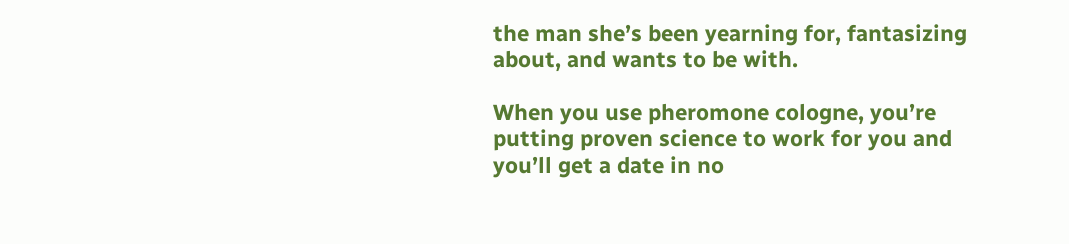the man she’s been yearning for, fantasizing about, and wants to be with.

When you use pheromone cologne, you’re putting proven science to work for you and you’ll get a date in no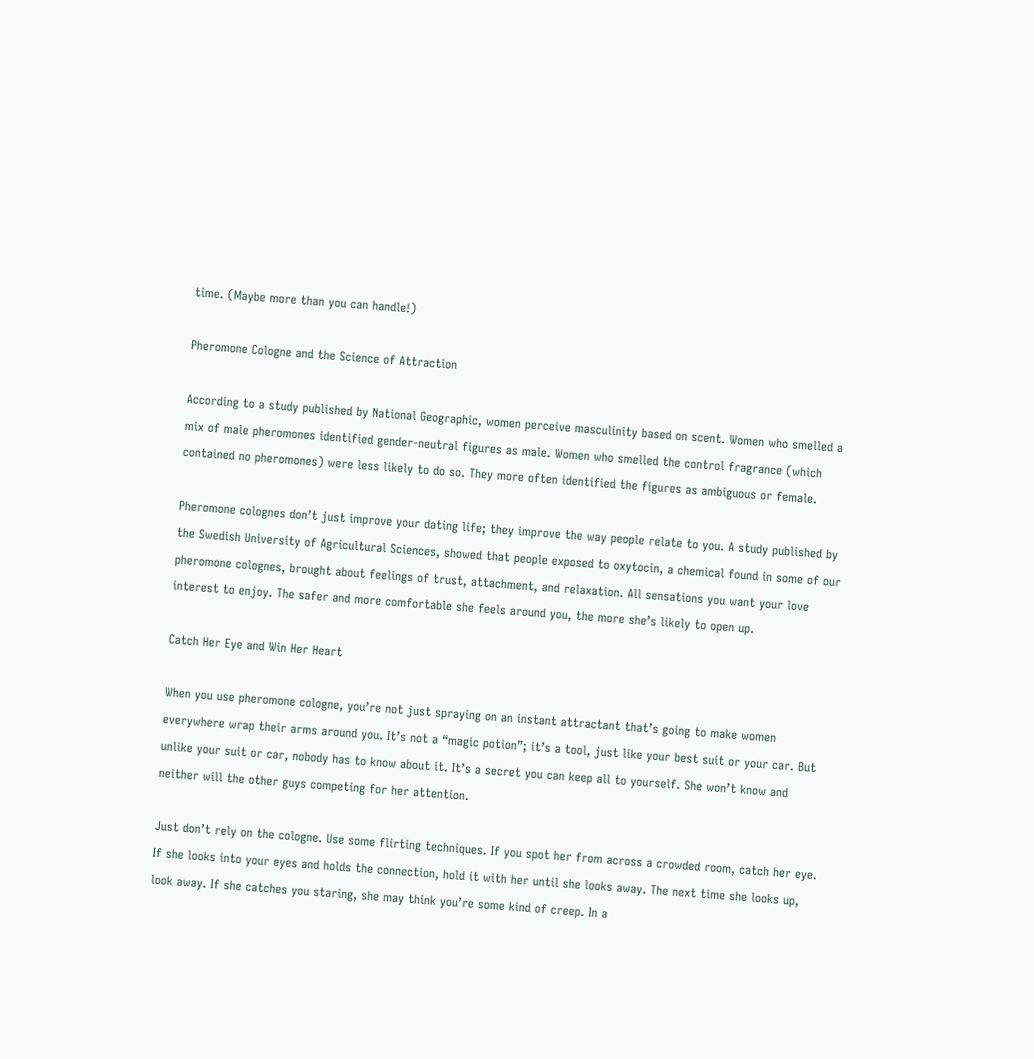time. (Maybe more than you can handle!)

Pheromone Cologne and the Science of Attraction

According to a study published by National Geographic, women perceive masculinity based on scent. Women who smelled a mix of male pheromones identified gender-neutral figures as male. Women who smelled the control fragrance (which contained no pheromones) were less likely to do so. They more often identified the figures as ambiguous or female.

Pheromone colognes don’t just improve your dating life; they improve the way people relate to you. A study published by the Swedish University of Agricultural Sciences, showed that people exposed to oxytocin, a chemical found in some of our pheromone colognes, brought about feelings of trust, attachment, and relaxation. All sensations you want your love interest to enjoy. The safer and more comfortable she feels around you, the more she’s likely to open up.

Catch Her Eye and Win Her Heart

When you use pheromone cologne, you’re not just spraying on an instant attractant that’s going to make women everywhere wrap their arms around you. It’s not a “magic potion”; it’s a tool, just like your best suit or your car. But unlike your suit or car, nobody has to know about it. It’s a secret you can keep all to yourself. She won’t know and neither will the other guys competing for her attention.

Just don’t rely on the cologne. Use some flirting techniques. If you spot her from across a crowded room, catch her eye. If she looks into your eyes and holds the connection, hold it with her until she looks away. The next time she looks up, look away. If she catches you staring, she may think you’re some kind of creep. In a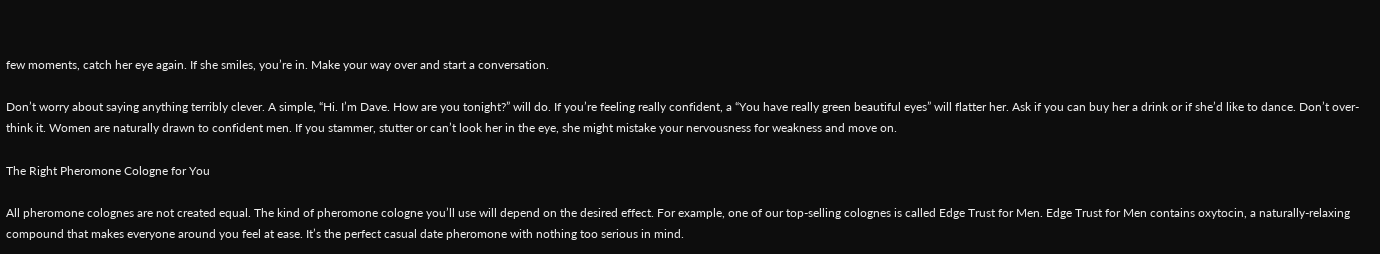few moments, catch her eye again. If she smiles, you’re in. Make your way over and start a conversation.

Don’t worry about saying anything terribly clever. A simple, “Hi. I’m Dave. How are you tonight?” will do. If you’re feeling really confident, a “You have really green beautiful eyes” will flatter her. Ask if you can buy her a drink or if she’d like to dance. Don’t over-think it. Women are naturally drawn to confident men. If you stammer, stutter or can’t look her in the eye, she might mistake your nervousness for weakness and move on.

The Right Pheromone Cologne for You

All pheromone colognes are not created equal. The kind of pheromone cologne you’ll use will depend on the desired effect. For example, one of our top-selling colognes is called Edge Trust for Men. Edge Trust for Men contains oxytocin, a naturally-relaxing compound that makes everyone around you feel at ease. It’s the perfect casual date pheromone with nothing too serious in mind.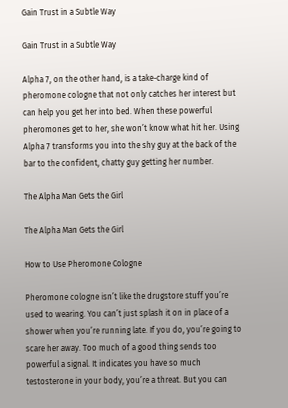Gain Trust in a Subtle Way

Gain Trust in a Subtle Way

Alpha 7, on the other hand, is a take-charge kind of pheromone cologne that not only catches her interest but can help you get her into bed. When these powerful pheromones get to her, she won’t know what hit her. Using Alpha 7 transforms you into the shy guy at the back of the bar to the confident, chatty guy getting her number.

The Alpha Man Gets the Girl

The Alpha Man Gets the Girl

How to Use Pheromone Cologne

Pheromone cologne isn’t like the drugstore stuff you’re used to wearing. You can’t just splash it on in place of a shower when you’re running late. If you do, you’re going to scare her away. Too much of a good thing sends too powerful a signal. It indicates you have so much testosterone in your body, you’re a threat. But you can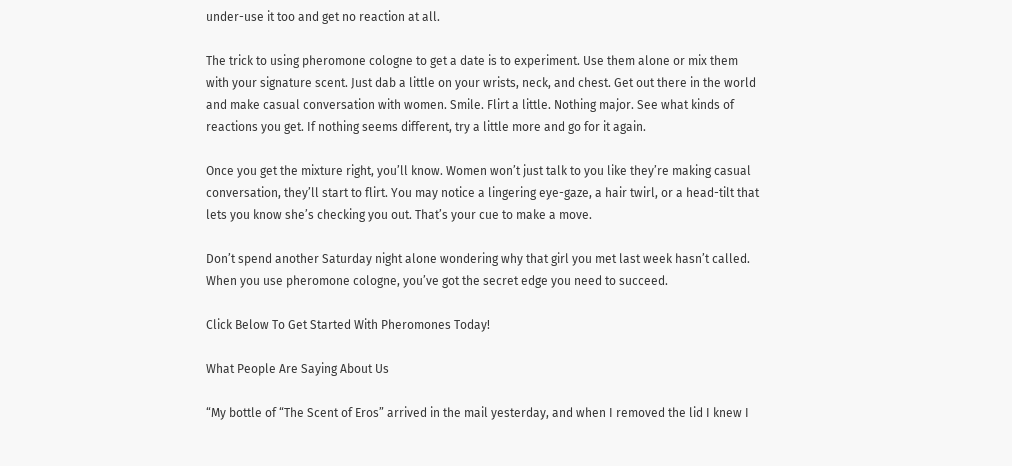under-use it too and get no reaction at all.

The trick to using pheromone cologne to get a date is to experiment. Use them alone or mix them with your signature scent. Just dab a little on your wrists, neck, and chest. Get out there in the world and make casual conversation with women. Smile. Flirt a little. Nothing major. See what kinds of reactions you get. If nothing seems different, try a little more and go for it again.

Once you get the mixture right, you’ll know. Women won’t just talk to you like they’re making casual conversation, they’ll start to flirt. You may notice a lingering eye-gaze, a hair twirl, or a head-tilt that lets you know she’s checking you out. That’s your cue to make a move.

Don’t spend another Saturday night alone wondering why that girl you met last week hasn’t called. When you use pheromone cologne, you’ve got the secret edge you need to succeed.

Click Below To Get Started With Pheromones Today!

What People Are Saying About Us

“My bottle of “The Scent of Eros” arrived in the mail yesterday, and when I removed the lid I knew I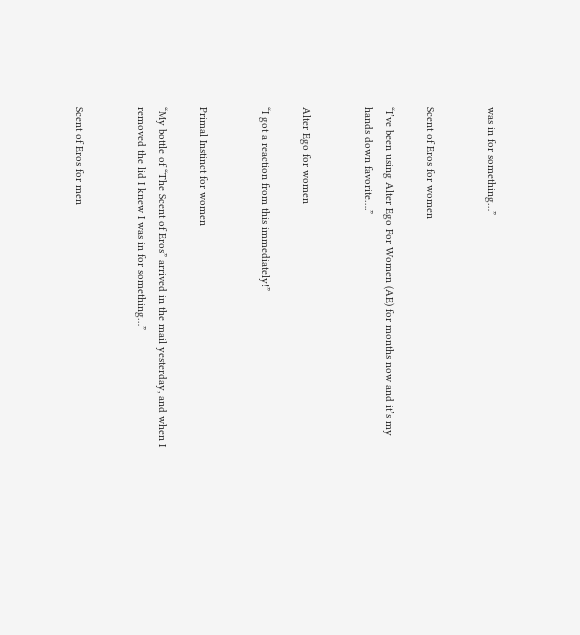was in for something…”


Scent of Eros for women

“I’ve been using Alter Ego For Women (AE) for months now and it’s my hands down favorite….”


Alter Ego for women

“I got a reaction from this immediately!”


Primal Instinct for women

“My bottle of “The Scent of Eros” arrived in the mail yesterday, and when I removed the lid I knew I was in for something…”


Scent of Eros for men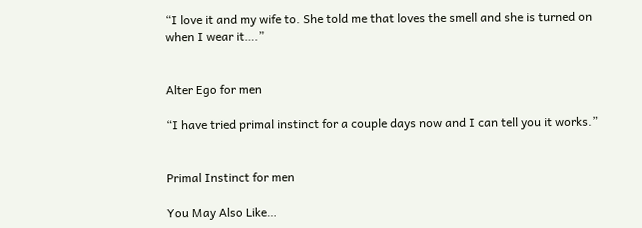“I love it and my wife to. She told me that loves the smell and she is turned on when I wear it….”


Alter Ego for men

“I have tried primal instinct for a couple days now and I can tell you it works.”


Primal Instinct for men

You May Also Like…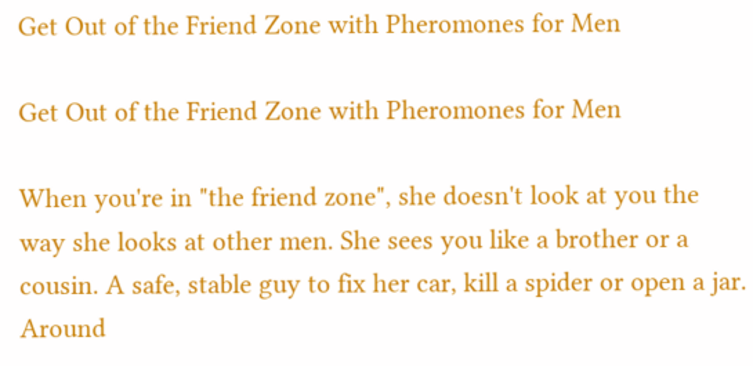Get Out of the Friend Zone with Pheromones for Men

Get Out of the Friend Zone with Pheromones for Men

When you're in "the friend zone", she doesn't look at you the way she looks at other men. She sees you like a brother or a cousin. A safe, stable guy to fix her car, kill a spider or open a jar. Around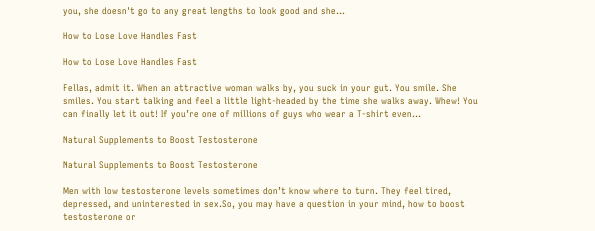you, she doesn't go to any great lengths to look good and she...

How to Lose Love Handles Fast

How to Lose Love Handles Fast

Fellas, admit it. When an attractive woman walks by, you suck in your gut. You smile. She smiles. You start talking and feel a little light-headed by the time she walks away. Whew! You can finally let it out! If you’re one of millions of guys who wear a T-shirt even...

Natural Supplements to Boost Testosterone

Natural Supplements to Boost Testosterone

Men with low testosterone levels sometimes don’t know where to turn. They feel tired, depressed, and uninterested in sex.So, you may have a question in your mind, how to boost testosterone or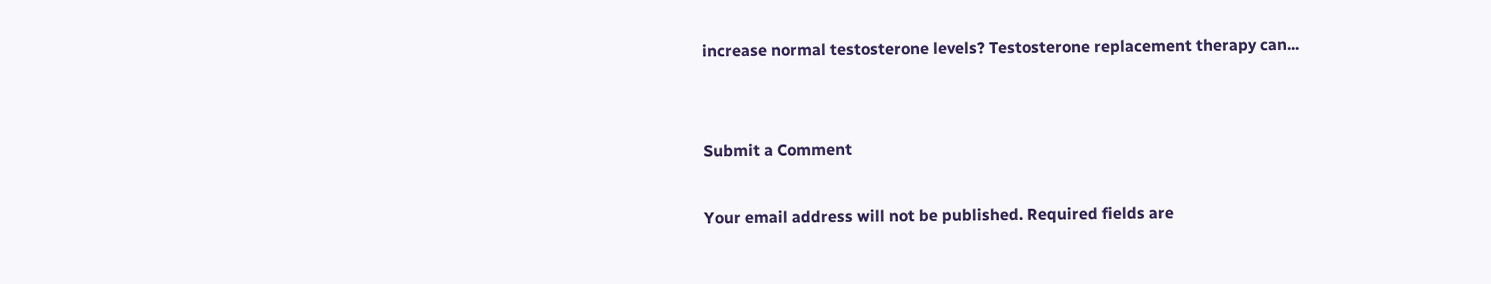increase normal testosterone levels? Testosterone replacement therapy can...


Submit a Comment

Your email address will not be published. Required fields are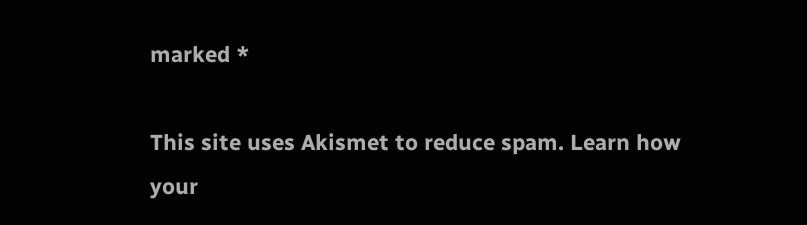marked *

This site uses Akismet to reduce spam. Learn how your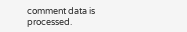comment data is processed.